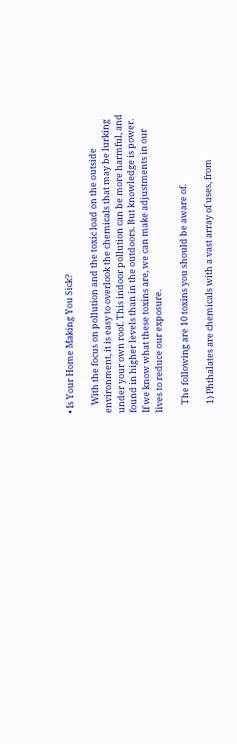• Is Your Home Making You Sick?

    With the focus on pollution and the toxic load on the outside environment, it is easy to overlook the chemicals that may be lurking under your own roof. This indoor pollution can be more harmful, and found in higher levels than in the outdoors. But knowledge is power. If we know what these toxins are, we can make adjustments in our lives to reduce our exposure.

    The following are 10 toxins you should be aware of.

    1) Phthalates are chemicals with a vast array of uses, from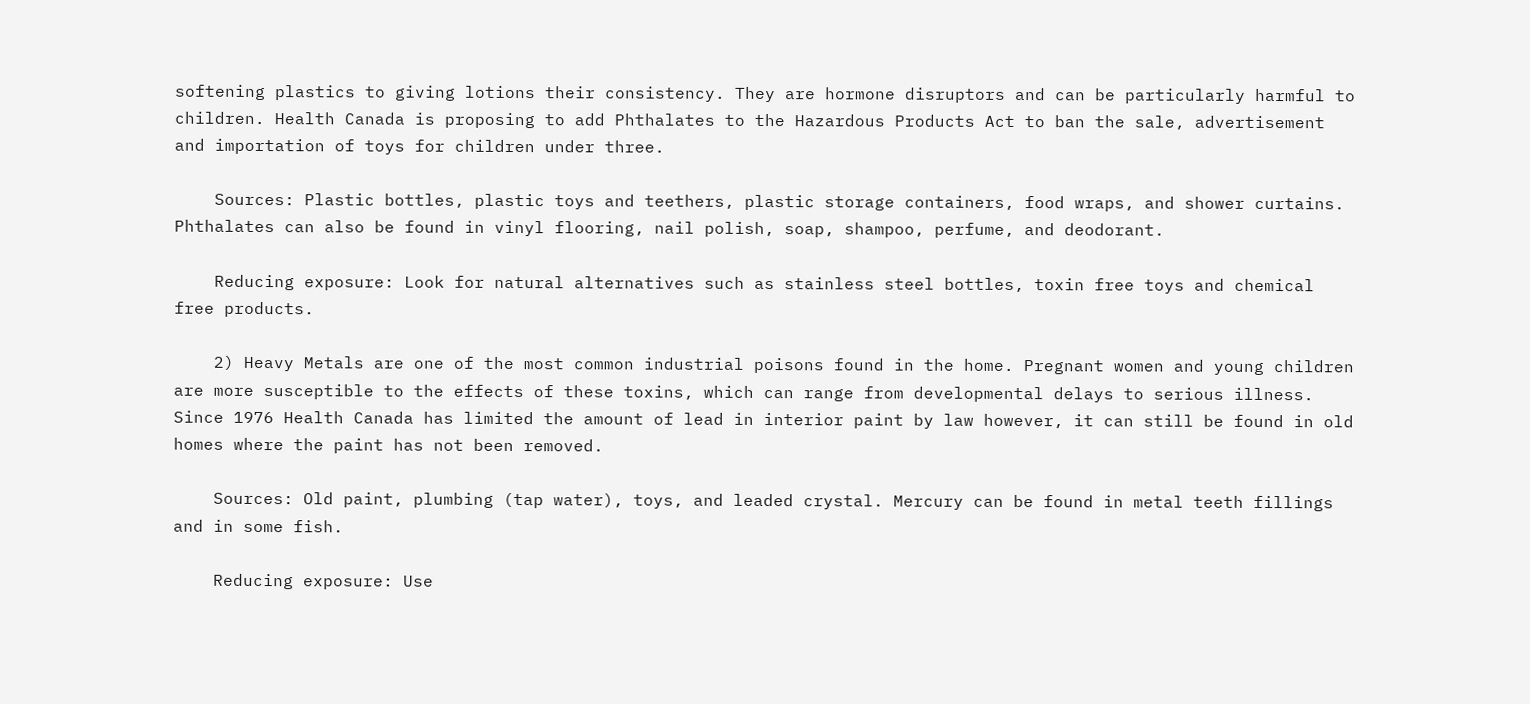softening plastics to giving lotions their consistency. They are hormone disruptors and can be particularly harmful to children. Health Canada is proposing to add Phthalates to the Hazardous Products Act to ban the sale, advertisement and importation of toys for children under three.

    Sources: Plastic bottles, plastic toys and teethers, plastic storage containers, food wraps, and shower curtains. Phthalates can also be found in vinyl flooring, nail polish, soap, shampoo, perfume, and deodorant.

    Reducing exposure: Look for natural alternatives such as stainless steel bottles, toxin free toys and chemical free products.

    2) Heavy Metals are one of the most common industrial poisons found in the home. Pregnant women and young children are more susceptible to the effects of these toxins, which can range from developmental delays to serious illness. Since 1976 Health Canada has limited the amount of lead in interior paint by law however, it can still be found in old homes where the paint has not been removed.

    Sources: Old paint, plumbing (tap water), toys, and leaded crystal. Mercury can be found in metal teeth fillings and in some fish.

    Reducing exposure: Use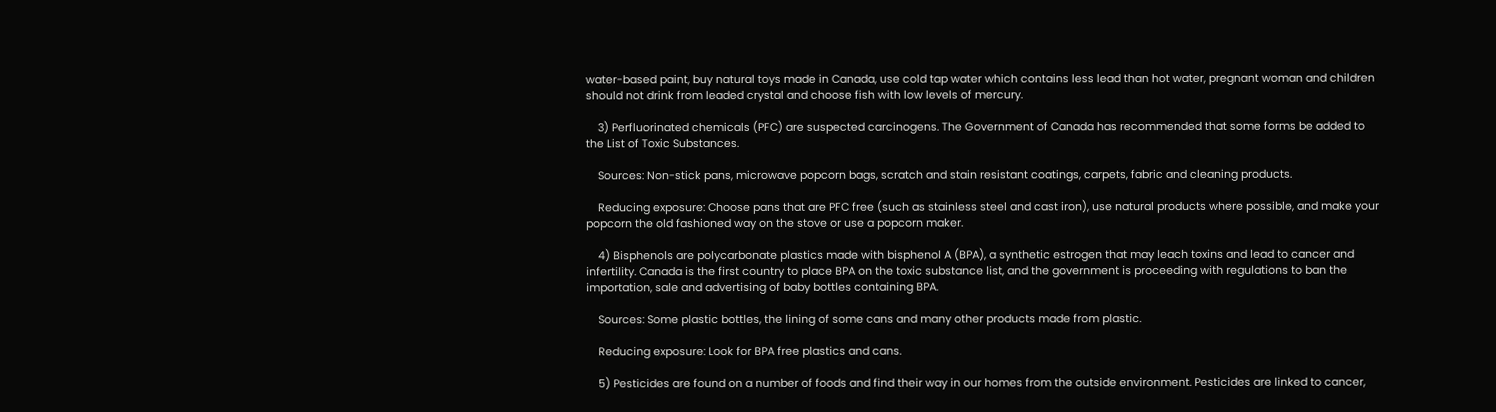water-based paint, buy natural toys made in Canada, use cold tap water which contains less lead than hot water, pregnant woman and children should not drink from leaded crystal and choose fish with low levels of mercury.

    3) Perfluorinated chemicals (PFC) are suspected carcinogens. The Government of Canada has recommended that some forms be added to the List of Toxic Substances.

    Sources: Non-stick pans, microwave popcorn bags, scratch and stain resistant coatings, carpets, fabric and cleaning products.

    Reducing exposure: Choose pans that are PFC free (such as stainless steel and cast iron), use natural products where possible, and make your popcorn the old fashioned way on the stove or use a popcorn maker.

    4) Bisphenols are polycarbonate plastics made with bisphenol A (BPA), a synthetic estrogen that may leach toxins and lead to cancer and infertility. Canada is the first country to place BPA on the toxic substance list, and the government is proceeding with regulations to ban the importation, sale and advertising of baby bottles containing BPA.

    Sources: Some plastic bottles, the lining of some cans and many other products made from plastic.

    Reducing exposure: Look for BPA free plastics and cans.

    5) Pesticides are found on a number of foods and find their way in our homes from the outside environment. Pesticides are linked to cancer,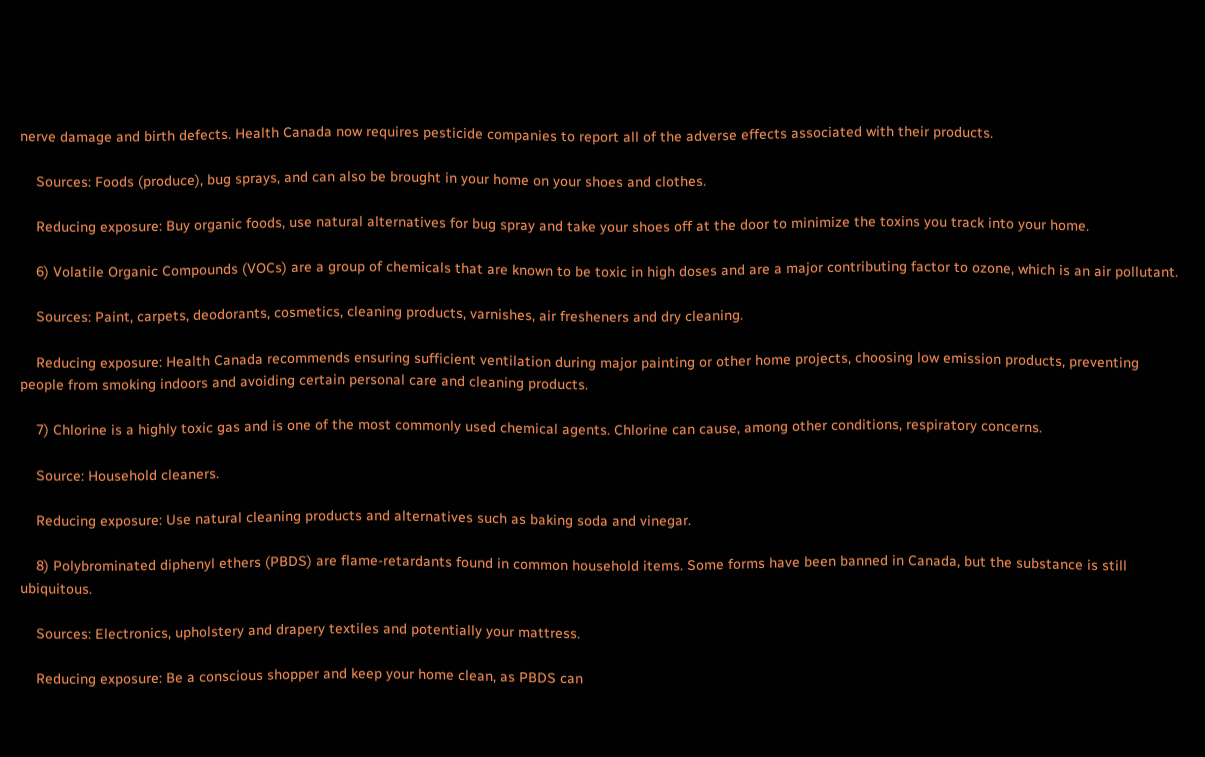nerve damage and birth defects. Health Canada now requires pesticide companies to report all of the adverse effects associated with their products.

    Sources: Foods (produce), bug sprays, and can also be brought in your home on your shoes and clothes.

    Reducing exposure: Buy organic foods, use natural alternatives for bug spray and take your shoes off at the door to minimize the toxins you track into your home.

    6) Volatile Organic Compounds (VOCs) are a group of chemicals that are known to be toxic in high doses and are a major contributing factor to ozone, which is an air pollutant.

    Sources: Paint, carpets, deodorants, cosmetics, cleaning products, varnishes, air fresheners and dry cleaning.

    Reducing exposure: Health Canada recommends ensuring sufficient ventilation during major painting or other home projects, choosing low emission products, preventing people from smoking indoors and avoiding certain personal care and cleaning products.

    7) Chlorine is a highly toxic gas and is one of the most commonly used chemical agents. Chlorine can cause, among other conditions, respiratory concerns.

    Source: Household cleaners.

    Reducing exposure: Use natural cleaning products and alternatives such as baking soda and vinegar.

    8) Polybrominated diphenyl ethers (PBDS) are flame-retardants found in common household items. Some forms have been banned in Canada, but the substance is still ubiquitous.

    Sources: Electronics, upholstery and drapery textiles and potentially your mattress.

    Reducing exposure: Be a conscious shopper and keep your home clean, as PBDS can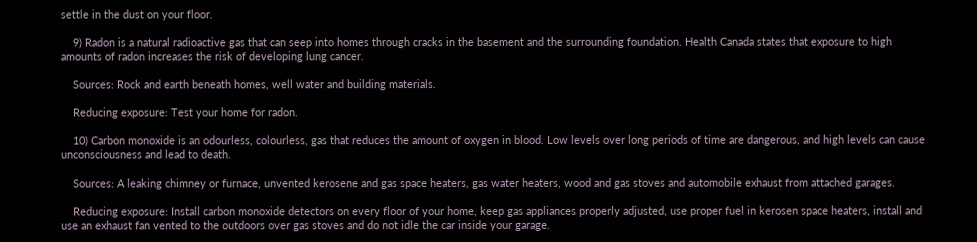settle in the dust on your floor.

    9) Radon is a natural radioactive gas that can seep into homes through cracks in the basement and the surrounding foundation. Health Canada states that exposure to high amounts of radon increases the risk of developing lung cancer.

    Sources: Rock and earth beneath homes, well water and building materials.

    Reducing exposure: Test your home for radon.

    10) Carbon monoxide is an odourless, colourless, gas that reduces the amount of oxygen in blood. Low levels over long periods of time are dangerous, and high levels can cause unconsciousness and lead to death.

    Sources: A leaking chimney or furnace, unvented kerosene and gas space heaters, gas water heaters, wood and gas stoves and automobile exhaust from attached garages.

    Reducing exposure: Install carbon monoxide detectors on every floor of your home, keep gas appliances properly adjusted, use proper fuel in kerosen space heaters, install and use an exhaust fan vented to the outdoors over gas stoves and do not idle the car inside your garage.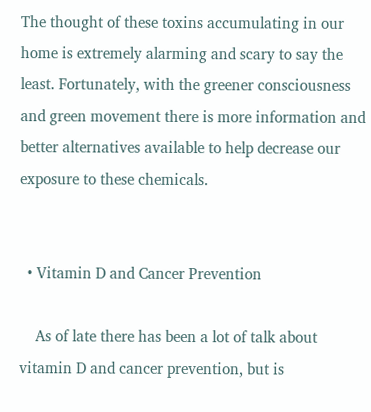The thought of these toxins accumulating in our home is extremely alarming and scary to say the least. Fortunately, with the greener consciousness and green movement there is more information and better alternatives available to help decrease our exposure to these chemicals.


  • Vitamin D and Cancer Prevention

    As of late there has been a lot of talk about vitamin D and cancer prevention, but is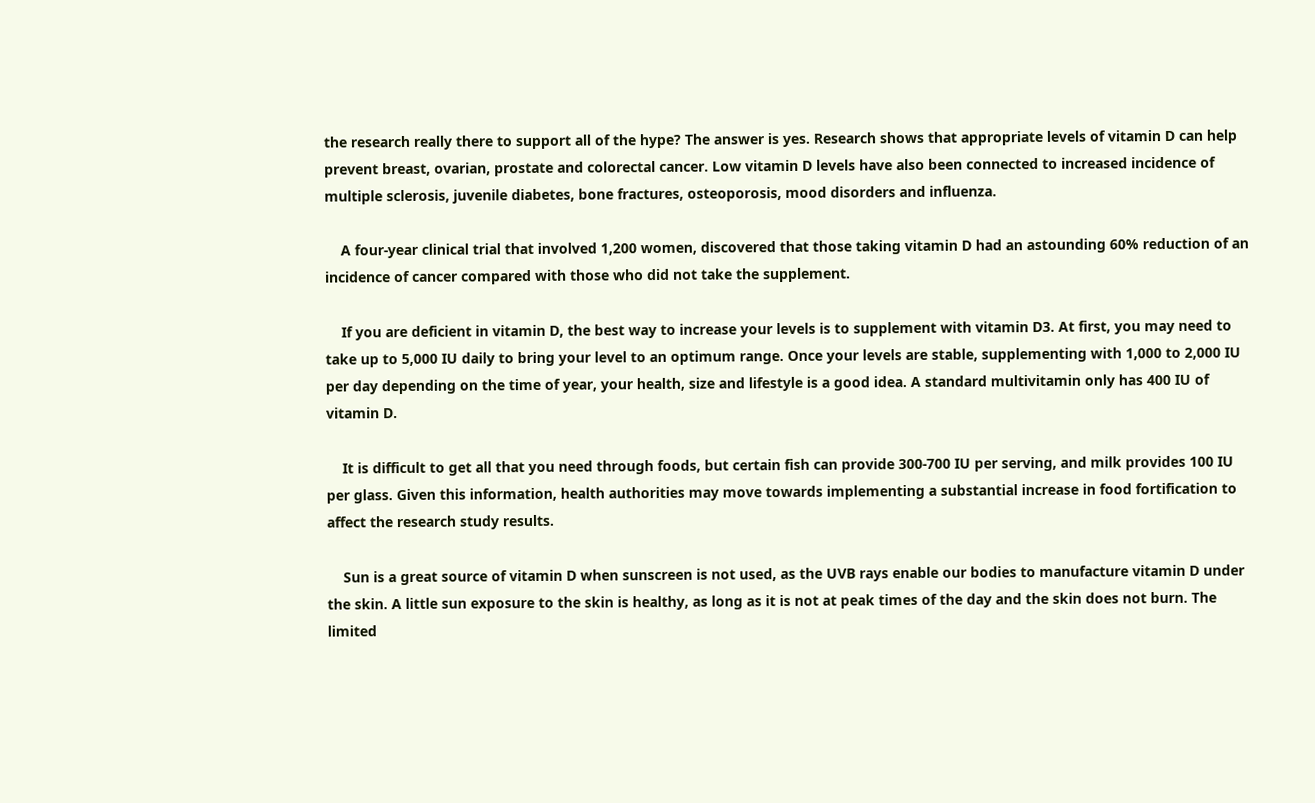the research really there to support all of the hype? The answer is yes. Research shows that appropriate levels of vitamin D can help prevent breast, ovarian, prostate and colorectal cancer. Low vitamin D levels have also been connected to increased incidence of multiple sclerosis, juvenile diabetes, bone fractures, osteoporosis, mood disorders and influenza.

    A four-year clinical trial that involved 1,200 women, discovered that those taking vitamin D had an astounding 60% reduction of an incidence of cancer compared with those who did not take the supplement.

    If you are deficient in vitamin D, the best way to increase your levels is to supplement with vitamin D3. At first, you may need to take up to 5,000 IU daily to bring your level to an optimum range. Once your levels are stable, supplementing with 1,000 to 2,000 IU per day depending on the time of year, your health, size and lifestyle is a good idea. A standard multivitamin only has 400 IU of vitamin D.

    It is difficult to get all that you need through foods, but certain fish can provide 300-700 IU per serving, and milk provides 100 IU per glass. Given this information, health authorities may move towards implementing a substantial increase in food fortification to affect the research study results.

    Sun is a great source of vitamin D when sunscreen is not used, as the UVB rays enable our bodies to manufacture vitamin D under the skin. A little sun exposure to the skin is healthy, as long as it is not at peak times of the day and the skin does not burn. The limited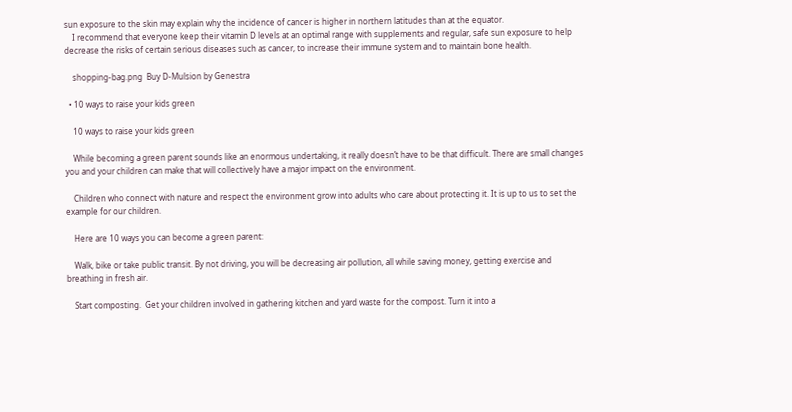sun exposure to the skin may explain why the incidence of cancer is higher in northern latitudes than at the equator.
    I recommend that everyone keep their vitamin D levels at an optimal range with supplements and regular, safe sun exposure to help decrease the risks of certain serious diseases such as cancer, to increase their immune system and to maintain bone health.

    shopping-bag.png  Buy D-Mulsion by Genestra

  • 10 ways to raise your kids green

    10 ways to raise your kids green

    While becoming a green parent sounds like an enormous undertaking, it really doesn’t have to be that difficult. There are small changes you and your children can make that will collectively have a major impact on the environment.

    Children who connect with nature and respect the environment grow into adults who care about protecting it. It is up to us to set the example for our children.

    Here are 10 ways you can become a green parent:

    Walk, bike or take public transit. By not driving, you will be decreasing air pollution, all while saving money, getting exercise and breathing in fresh air.

    Start composting.  Get your children involved in gathering kitchen and yard waste for the compost. Turn it into a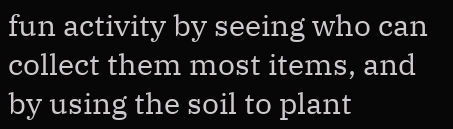fun activity by seeing who can collect them most items, and by using the soil to plant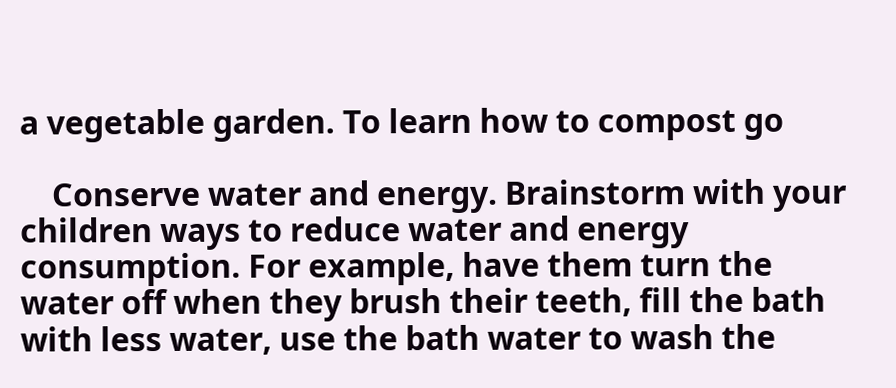a vegetable garden. To learn how to compost go

    Conserve water and energy. Brainstorm with your children ways to reduce water and energy consumption. For example, have them turn the water off when they brush their teeth, fill the bath with less water, use the bath water to wash the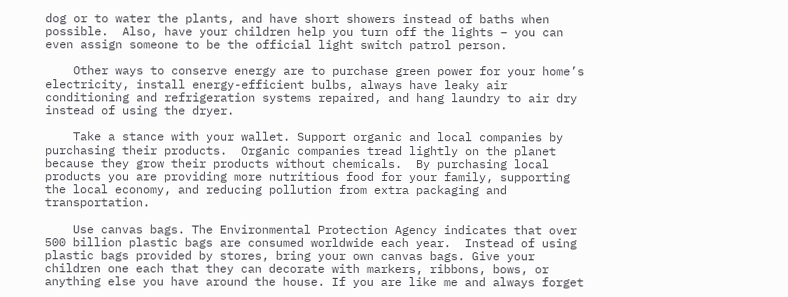dog or to water the plants, and have short showers instead of baths when possible.  Also, have your children help you turn off the lights – you can even assign someone to be the official light switch patrol person.

    Other ways to conserve energy are to purchase green power for your home’s electricity, install energy-efficient bulbs, always have leaky air conditioning and refrigeration systems repaired, and hang laundry to air dry instead of using the dryer.

    Take a stance with your wallet. Support organic and local companies by purchasing their products.  Organic companies tread lightly on the planet because they grow their products without chemicals.  By purchasing local products you are providing more nutritious food for your family, supporting the local economy, and reducing pollution from extra packaging and transportation.

    Use canvas bags. The Environmental Protection Agency indicates that over 500 billion plastic bags are consumed worldwide each year.  Instead of using plastic bags provided by stores, bring your own canvas bags. Give your children one each that they can decorate with markers, ribbons, bows, or anything else you have around the house. If you are like me and always forget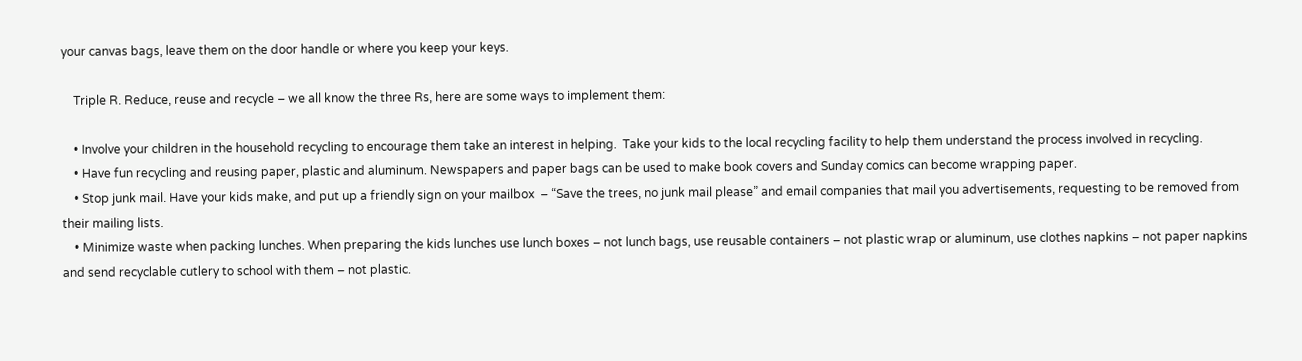your canvas bags, leave them on the door handle or where you keep your keys.

    Triple R. Reduce, reuse and recycle – we all know the three Rs, here are some ways to implement them:

    • Involve your children in the household recycling to encourage them take an interest in helping.  Take your kids to the local recycling facility to help them understand the process involved in recycling.
    • Have fun recycling and reusing paper, plastic and aluminum. Newspapers and paper bags can be used to make book covers and Sunday comics can become wrapping paper.
    • Stop junk mail. Have your kids make, and put up a friendly sign on your mailbox  – “Save the trees, no junk mail please” and email companies that mail you advertisements, requesting to be removed from their mailing lists.
    • Minimize waste when packing lunches. When preparing the kids lunches use lunch boxes – not lunch bags, use reusable containers – not plastic wrap or aluminum, use clothes napkins – not paper napkins and send recyclable cutlery to school with them – not plastic.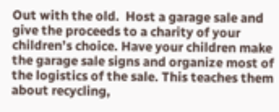Out with the old.  Host a garage sale and give the proceeds to a charity of your children’s choice. Have your children make the garage sale signs and organize most of the logistics of the sale. This teaches them about recycling,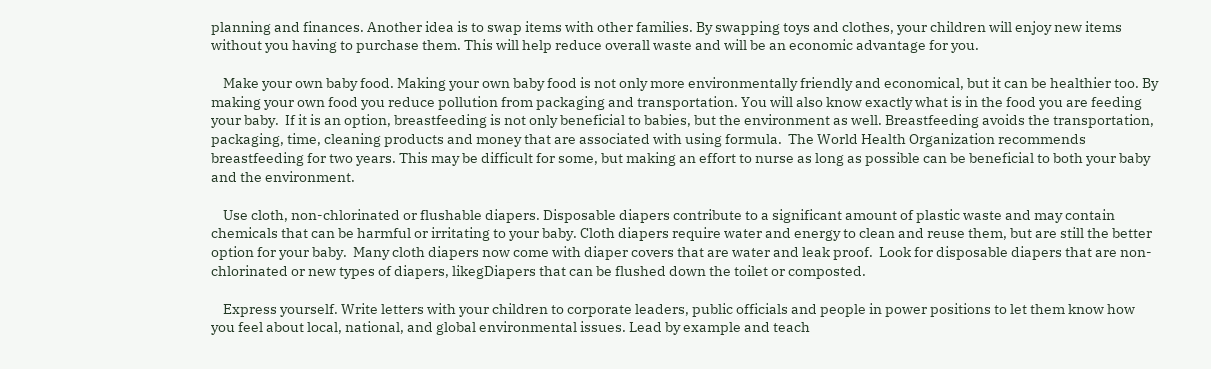planning and finances. Another idea is to swap items with other families. By swapping toys and clothes, your children will enjoy new items without you having to purchase them. This will help reduce overall waste and will be an economic advantage for you.

    Make your own baby food. Making your own baby food is not only more environmentally friendly and economical, but it can be healthier too. By making your own food you reduce pollution from packaging and transportation. You will also know exactly what is in the food you are feeding your baby.  If it is an option, breastfeeding is not only beneficial to babies, but the environment as well. Breastfeeding avoids the transportation, packaging, time, cleaning products and money that are associated with using formula.  The World Health Organization recommends breastfeeding for two years. This may be difficult for some, but making an effort to nurse as long as possible can be beneficial to both your baby and the environment.

    Use cloth, non-chlorinated or flushable diapers. Disposable diapers contribute to a significant amount of plastic waste and may contain chemicals that can be harmful or irritating to your baby. Cloth diapers require water and energy to clean and reuse them, but are still the better option for your baby.  Many cloth diapers now come with diaper covers that are water and leak proof.  Look for disposable diapers that are non-chlorinated or new types of diapers, likegDiapers that can be flushed down the toilet or composted.

    Express yourself. Write letters with your children to corporate leaders, public officials and people in power positions to let them know how you feel about local, national, and global environmental issues. Lead by example and teach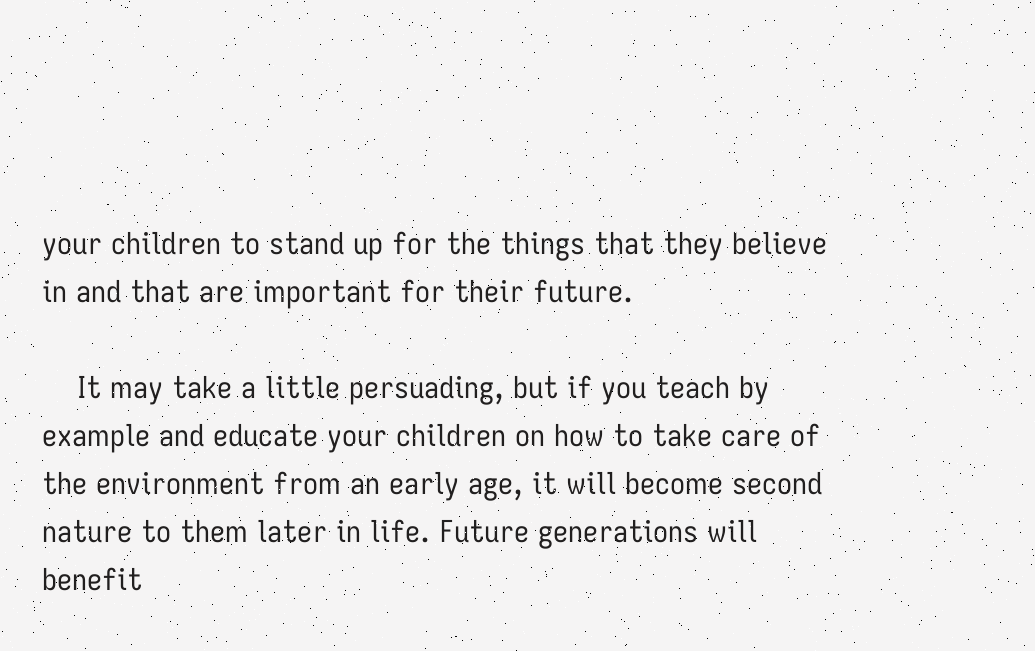your children to stand up for the things that they believe in and that are important for their future.

    It may take a little persuading, but if you teach by example and educate your children on how to take care of the environment from an early age, it will become second nature to them later in life. Future generations will benefit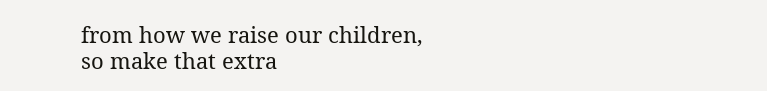from how we raise our children, so make that extra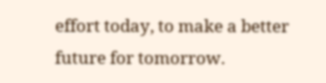effort today, to make a better future for tomorrow.